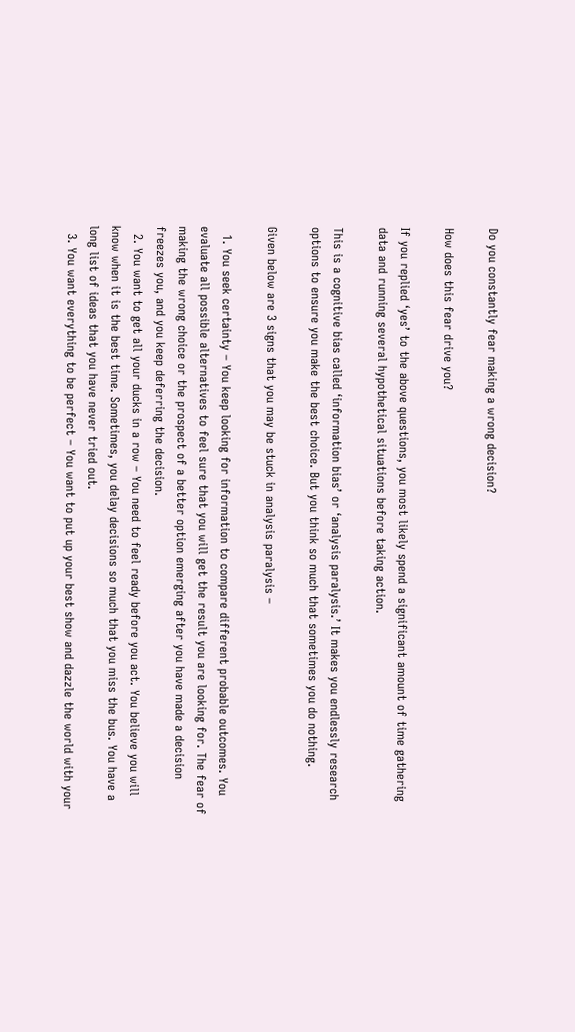Do you constantly fear making a wrong decision?

How does this fear drive you?

If you replied ‘yes’ to the above questions, you most likely spend a significant amount of time gathering data and running several hypothetical situations before taking action.

This is a cognitive bias called ‘information bias’ or ‘analysis paralysis.’ It makes you endlessly research options to ensure you make the best choice. But you think so much that sometimes you do nothing.

Given below are 3 signs that you may be stuck in analysis paralysis –

  1. You seek certainty – You keep looking for information to compare different probable outcomes. You evaluate all possible alternatives to feel sure that you will get the result you are looking for. The fear of making the wrong choice or the prospect of a better option emerging after you have made a decision freezes you, and you keep deferring the decision.
  2. You want to get all your ducks in a row – You need to feel ready before you act. You believe you will know when it is the best time. Sometimes, you delay decisions so much that you miss the bus. You have a long list of ideas that you have never tried out.
  3. You want everything to be perfect – You want to put up your best show and dazzle the world with your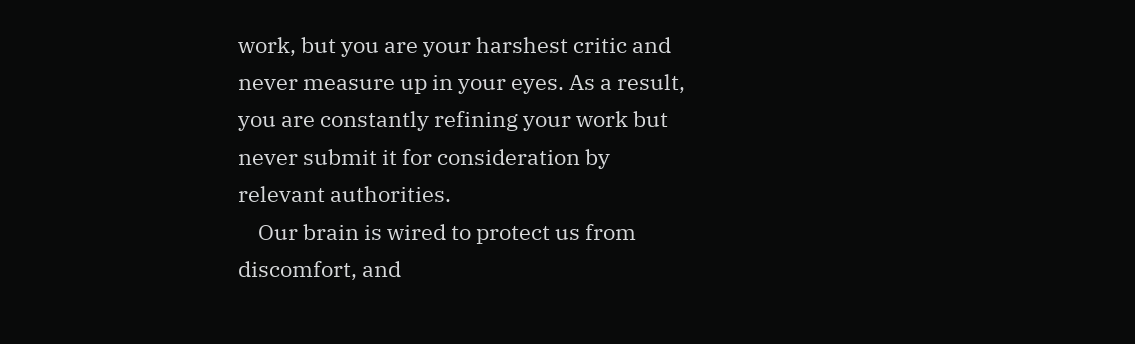work, but you are your harshest critic and never measure up in your eyes. As a result, you are constantly refining your work but never submit it for consideration by relevant authorities.
    Our brain is wired to protect us from discomfort, and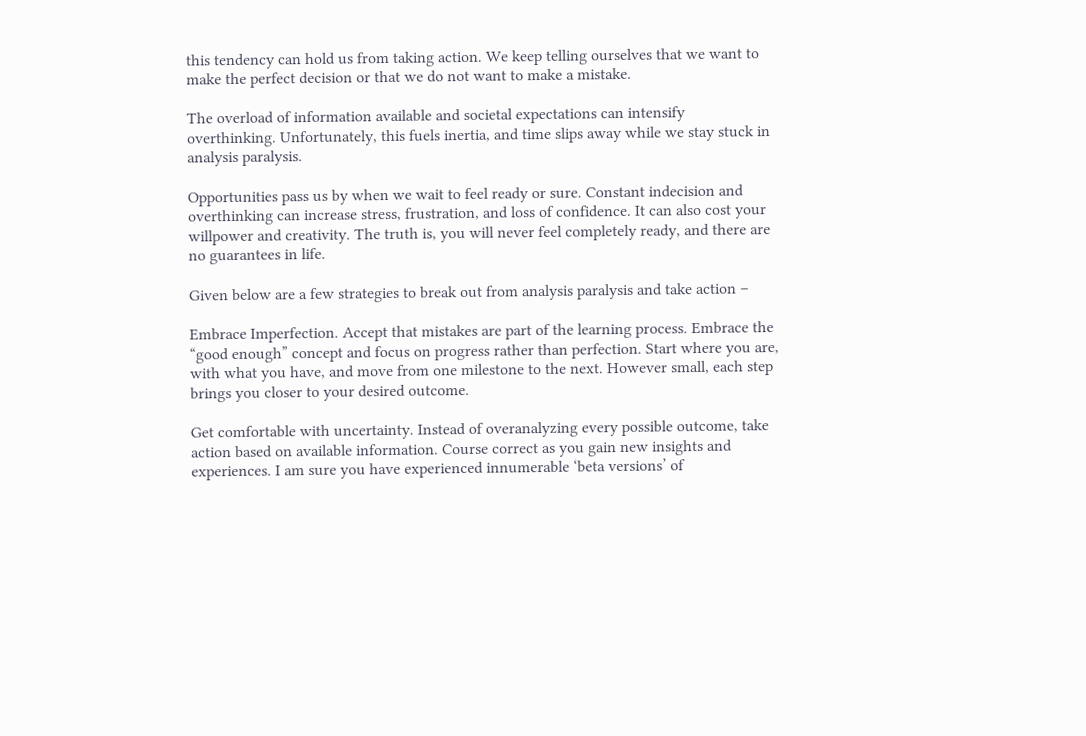this tendency can hold us from taking action. We keep telling ourselves that we want to make the perfect decision or that we do not want to make a mistake.

The overload of information available and societal expectations can intensify overthinking. Unfortunately, this fuels inertia, and time slips away while we stay stuck in analysis paralysis.

Opportunities pass us by when we wait to feel ready or sure. Constant indecision and overthinking can increase stress, frustration, and loss of confidence. It can also cost your willpower and creativity. The truth is, you will never feel completely ready, and there are no guarantees in life.

Given below are a few strategies to break out from analysis paralysis and take action –

Embrace Imperfection. Accept that mistakes are part of the learning process. Embrace the “good enough” concept and focus on progress rather than perfection. Start where you are, with what you have, and move from one milestone to the next. However small, each step brings you closer to your desired outcome.

Get comfortable with uncertainty. Instead of overanalyzing every possible outcome, take action based on available information. Course correct as you gain new insights and experiences. I am sure you have experienced innumerable ‘beta versions’ of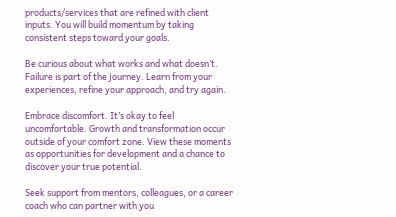products/services that are refined with client inputs. You will build momentum by taking consistent steps toward your goals.

Be curious about what works and what doesn’t. Failure is part of the journey. Learn from your experiences, refine your approach, and try again.

Embrace discomfort. It’s okay to feel uncomfortable. Growth and transformation occur outside of your comfort zone. View these moments as opportunities for development and a chance to discover your true potential.

Seek support from mentors, colleagues, or a career coach who can partner with you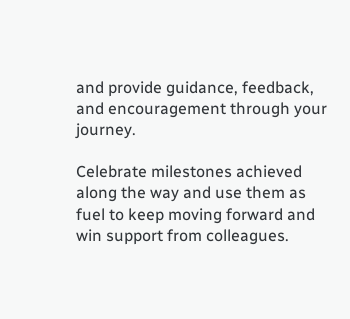and provide guidance, feedback, and encouragement through your journey.

Celebrate milestones achieved along the way and use them as fuel to keep moving forward and win support from colleagues.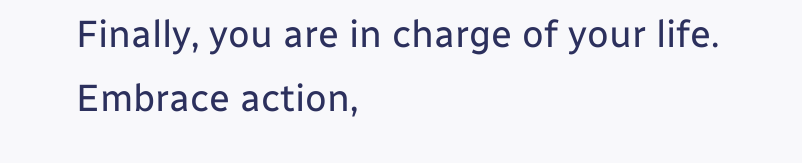Finally, you are in charge of your life. Embrace action,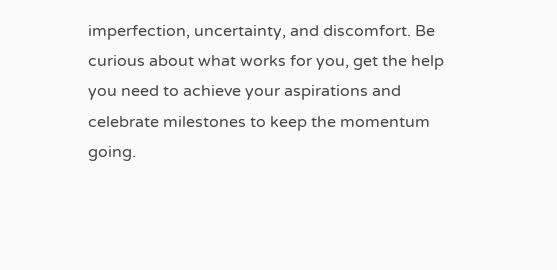imperfection, uncertainty, and discomfort. Be curious about what works for you, get the help you need to achieve your aspirations and celebrate milestones to keep the momentum going.